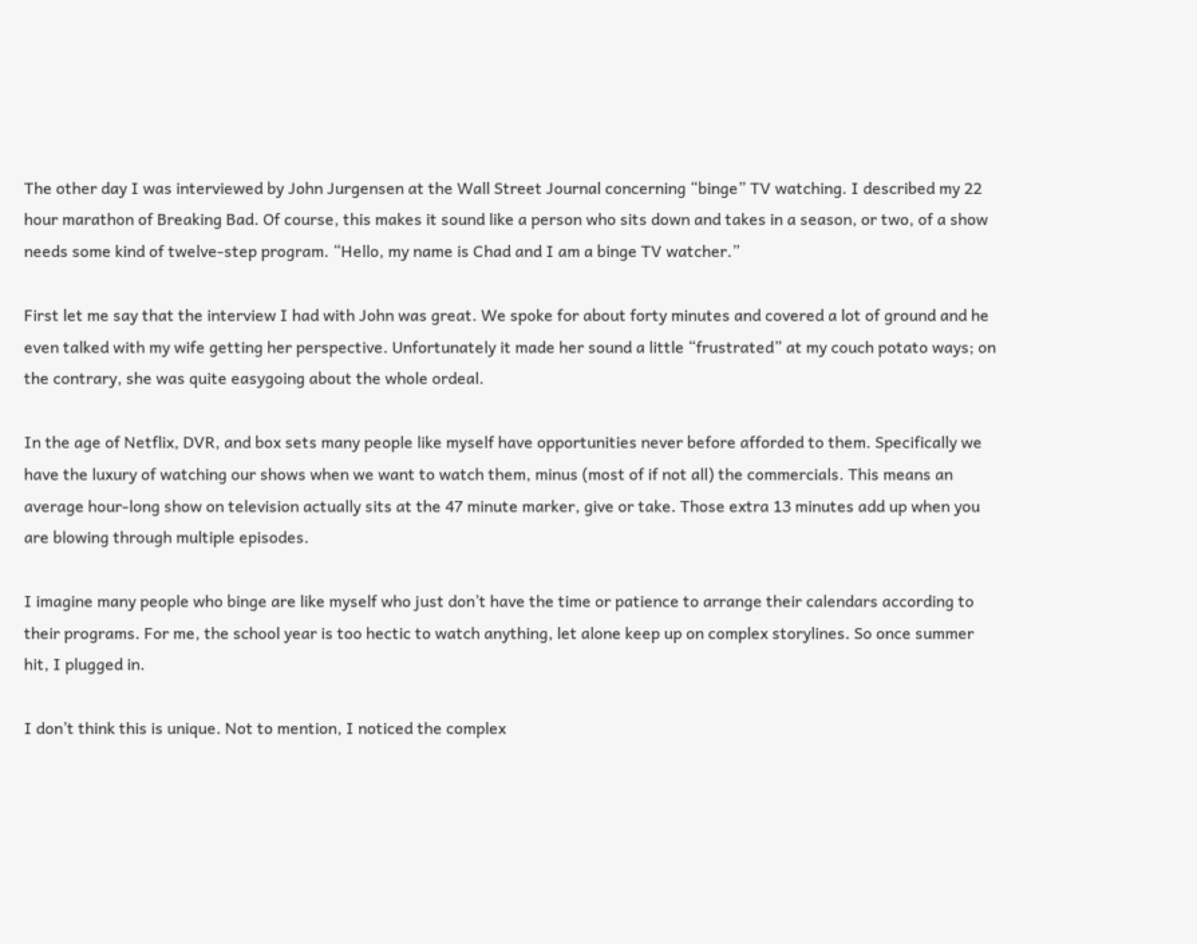The other day I was interviewed by John Jurgensen at the Wall Street Journal concerning “binge” TV watching. I described my 22 hour marathon of Breaking Bad. Of course, this makes it sound like a person who sits down and takes in a season, or two, of a show needs some kind of twelve-step program. “Hello, my name is Chad and I am a binge TV watcher.”

First let me say that the interview I had with John was great. We spoke for about forty minutes and covered a lot of ground and he even talked with my wife getting her perspective. Unfortunately it made her sound a little “frustrated” at my couch potato ways; on the contrary, she was quite easygoing about the whole ordeal.

In the age of Netflix, DVR, and box sets many people like myself have opportunities never before afforded to them. Specifically we have the luxury of watching our shows when we want to watch them, minus (most of if not all) the commercials. This means an average hour-long show on television actually sits at the 47 minute marker, give or take. Those extra 13 minutes add up when you are blowing through multiple episodes.

I imagine many people who binge are like myself who just don’t have the time or patience to arrange their calendars according to their programs. For me, the school year is too hectic to watch anything, let alone keep up on complex storylines. So once summer hit, I plugged in.

I don’t think this is unique. Not to mention, I noticed the complex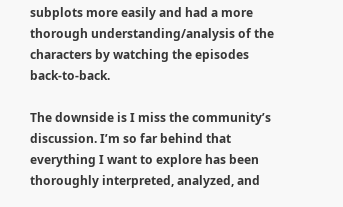subplots more easily and had a more thorough understanding/analysis of the characters by watching the episodes back-to-back.

The downside is I miss the community’s discussion. I’m so far behind that everything I want to explore has been thoroughly interpreted, analyzed, and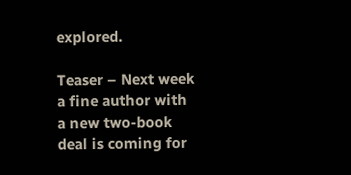explored.

Teaser – Next week a fine author with a new two-book deal is coming for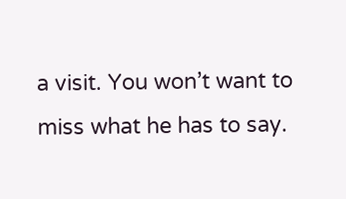a visit. You won’t want to miss what he has to say.